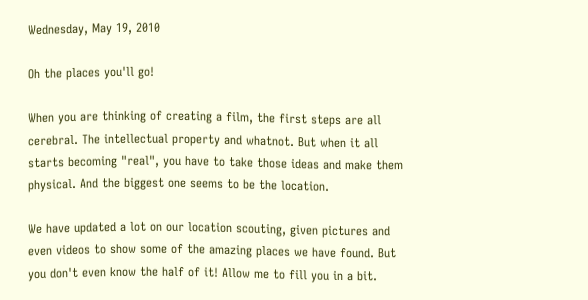Wednesday, May 19, 2010

Oh the places you'll go!

When you are thinking of creating a film, the first steps are all cerebral. The intellectual property and whatnot. But when it all starts becoming "real", you have to take those ideas and make them physical. And the biggest one seems to be the location.

We have updated a lot on our location scouting, given pictures and even videos to show some of the amazing places we have found. But you don't even know the half of it! Allow me to fill you in a bit.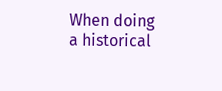When doing a historical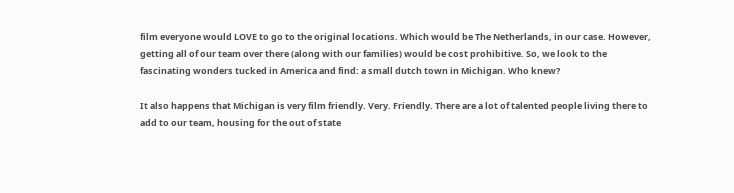film everyone would LOVE to go to the original locations. Which would be The Netherlands, in our case. However, getting all of our team over there (along with our families) would be cost prohibitive. So, we look to the fascinating wonders tucked in America and find: a small dutch town in Michigan. Who knew?

It also happens that Michigan is very film friendly. Very. Friendly. There are a lot of talented people living there to add to our team, housing for the out of state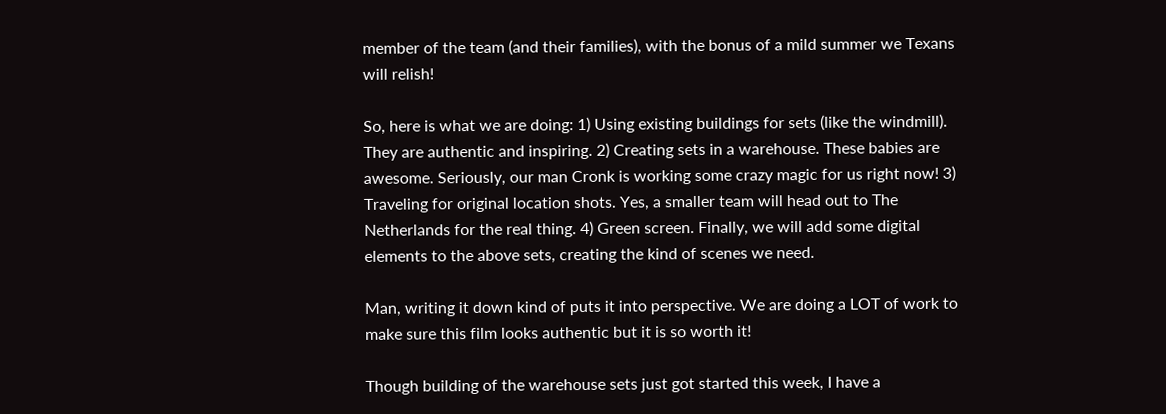member of the team (and their families), with the bonus of a mild summer we Texans will relish!

So, here is what we are doing: 1) Using existing buildings for sets (like the windmill). They are authentic and inspiring. 2) Creating sets in a warehouse. These babies are awesome. Seriously, our man Cronk is working some crazy magic for us right now! 3) Traveling for original location shots. Yes, a smaller team will head out to The Netherlands for the real thing. 4) Green screen. Finally, we will add some digital elements to the above sets, creating the kind of scenes we need.

Man, writing it down kind of puts it into perspective. We are doing a LOT of work to make sure this film looks authentic but it is so worth it!

Though building of the warehouse sets just got started this week, I have a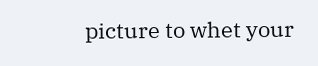picture to whet your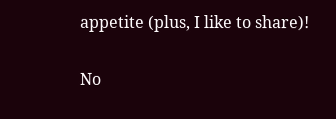appetite (plus, I like to share)!

No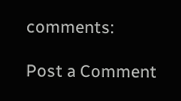comments:

Post a Comment